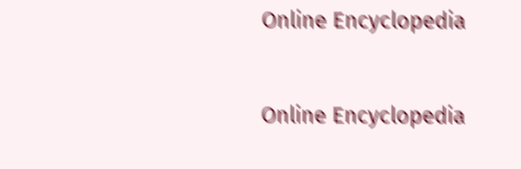Online Encyclopedia


Online Encyclopedia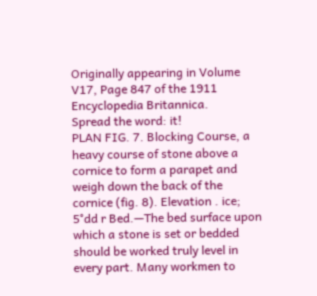Originally appearing in Volume V17, Page 847 of the 1911 Encyclopedia Britannica.
Spread the word: it!
PLAN FIG. 7. Blocking Course, a heavy course of stone above a cornice to form a parapet and weigh down the back of the cornice (fig. 8). Elevation . ice; 5°dd r Bed.—The bed surface upon which a stone is set or bedded should be worked truly level in every part. Many workmen to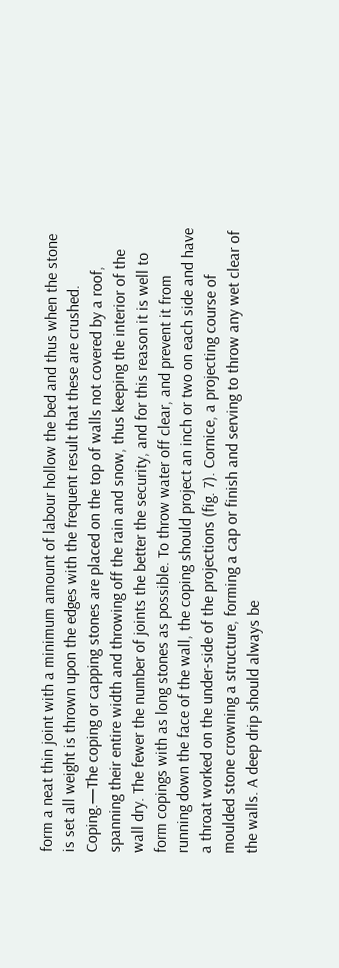form a neat thin joint with a minimum amount of labour hollow the bed and thus when the stone is set all weight is thrown upon the edges with the frequent result that these are crushed. Coping.—The coping or capping stones are placed on the top of walls not covered by a roof, spanning their entire width and throwing off the rain and snow, thus keeping the interior of the wall dry. The fewer the number of joints the better the security, and for this reason it is well to form copings with as long stones as possible. To throw water off clear, and prevent it from running down the face of the wall, the coping should project an inch or two on each side and have a throat worked on the under-side of the projections (fig. 7). Cornice, a projecting course of moulded stone crowning a structure, forming a cap or finish and serving to throw any wet clear of the walls. A deep drip should always be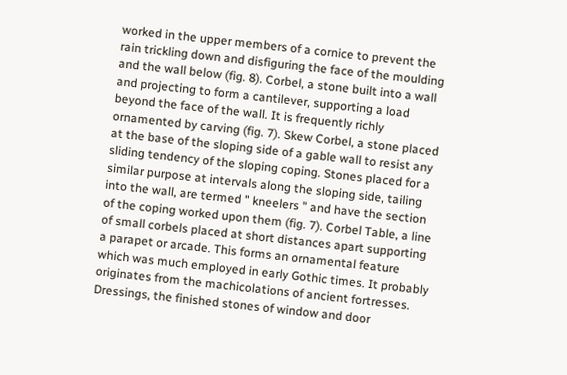worked in the upper members of a cornice to prevent the rain trickling down and disfiguring the face of the moulding and the wall below (fig. 8). Corbel, a stone built into a wall and projecting to form a cantilever, supporting a load beyond the face of the wall. It is frequently richly ornamented by carving (fig. 7). Skew Corbel, a stone placed at the base of the sloping side of a gable wall to resist any sliding tendency of the sloping coping. Stones placed for a similar purpose at intervals along the sloping side, tailing into the wall, are termed " kneelers " and have the section of the coping worked upon them (fig. 7). Corbel Table, a line of small corbels placed at short distances apart supporting a parapet or arcade. This forms an ornamental feature which was much employed in early Gothic times. It probably originates from the machicolations of ancient fortresses. Dressings, the finished stones of window and door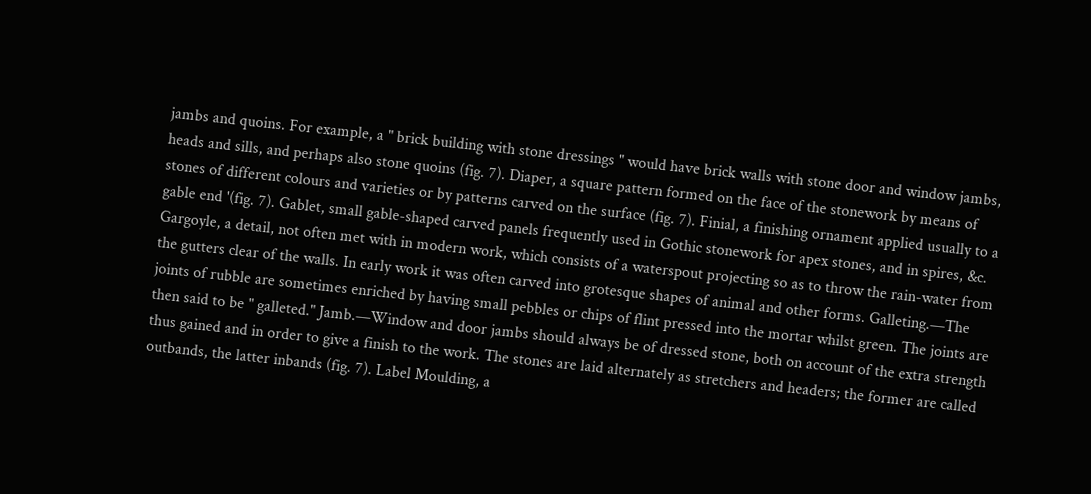jambs and quoins. For example, a " brick building with stone dressings " would have brick walls with stone door and window jambs, heads and sills, and perhaps also stone quoins (fig. 7). Diaper, a square pattern formed on the face of the stonework by means of stones of different colours and varieties or by patterns carved on the surface (fig. 7). Finial, a finishing ornament applied usually to a gable end '(fig. 7). Gablet, small gable-shaped carved panels frequently used in Gothic stonework for apex stones, and in spires, &c. Gargoyle, a detail, not often met with in modern work, which consists of a waterspout projecting so as to throw the rain-water from the gutters clear of the walls. In early work it was often carved into grotesque shapes of animal and other forms. Galleting.—The joints of rubble are sometimes enriched by having small pebbles or chips of flint pressed into the mortar whilst green. The joints are then said to be " galleted." Jamb.—Window and door jambs should always be of dressed stone, both on account of the extra strength thus gained and in order to give a finish to the work. The stones are laid alternately as stretchers and headers; the former are called outbands, the latter inbands (fig. 7). Label Moulding, a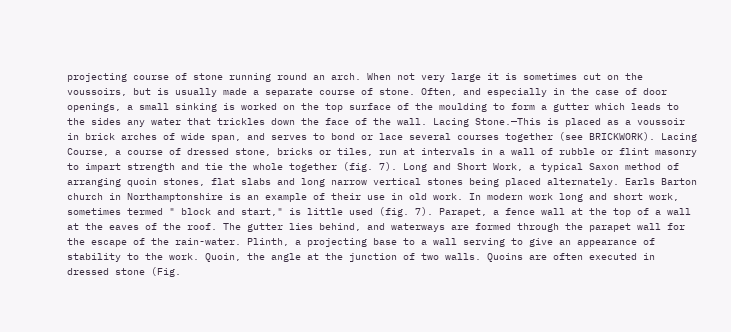projecting course of stone running round an arch. When not very large it is sometimes cut on the voussoirs, but is usually made a separate course of stone. Often, and especially in the case of door openings, a small sinking is worked on the top surface of the moulding to form a gutter which leads to the sides any water that trickles down the face of the wall. Lacing Stone.—This is placed as a voussoir in brick arches of wide span, and serves to bond or lace several courses together (see BRICKWORK). Lacing Course, a course of dressed stone, bricks or tiles, run at intervals in a wall of rubble or flint masonry to impart strength and tie the whole together (fig. 7). Long and Short Work, a typical Saxon method of arranging quoin stones, flat slabs and long narrow vertical stones being placed alternately. Earls Barton church in Northamptonshire is an example of their use in old work. In modern work long and short work, sometimes termed " block and start," is little used (fig. 7). Parapet, a fence wall at the top of a wall at the eaves of the roof. The gutter lies behind, and waterways are formed through the parapet wall for the escape of the rain-water. Plinth, a projecting base to a wall serving to give an appearance of stability to the work. Quoin, the angle at the junction of two walls. Quoins are often executed in dressed stone (Fig.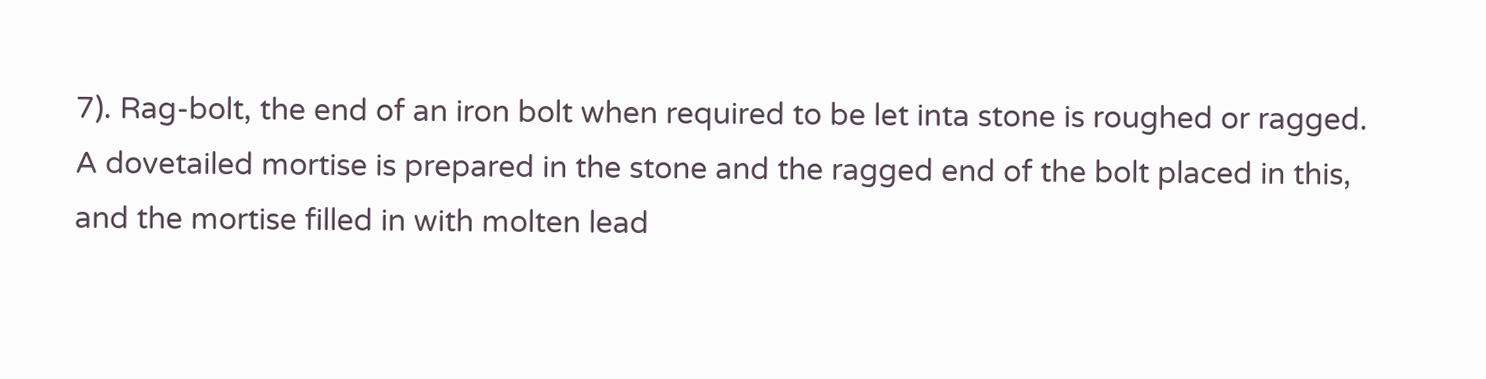7). Rag-bolt, the end of an iron bolt when required to be let inta stone is roughed or ragged. A dovetailed mortise is prepared in the stone and the ragged end of the bolt placed in this, and the mortise filled in with molten lead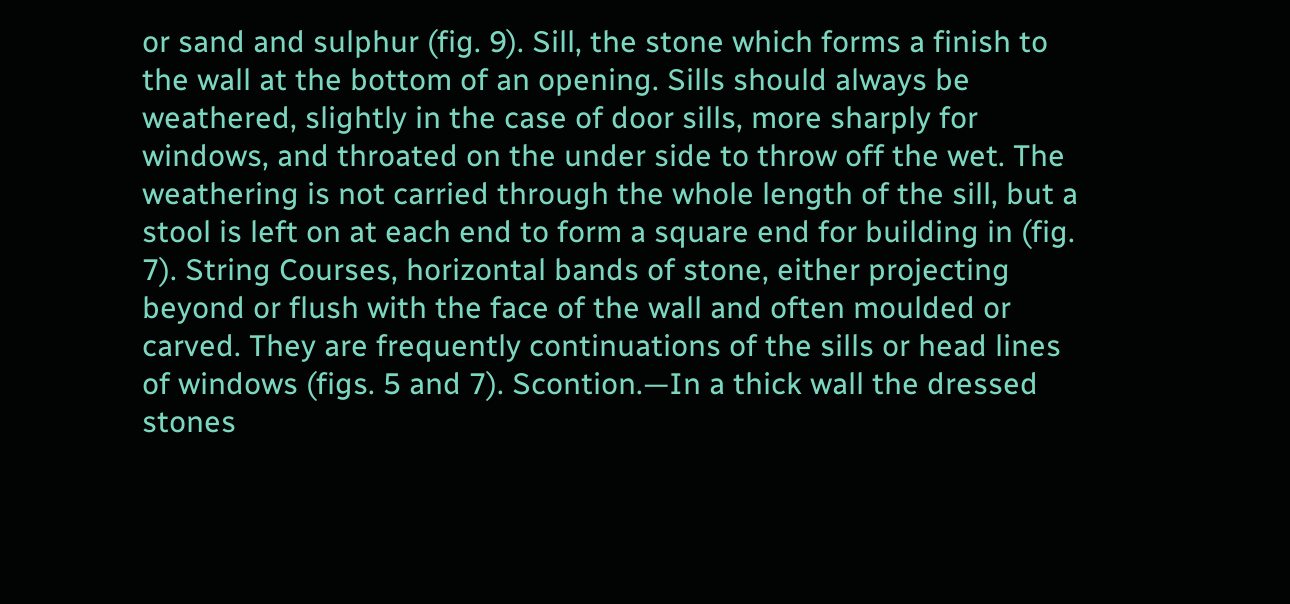or sand and sulphur (fig. 9). Sill, the stone which forms a finish to the wall at the bottom of an opening. Sills should always be weathered, slightly in the case of door sills, more sharply for windows, and throated on the under side to throw off the wet. The weathering is not carried through the whole length of the sill, but a stool is left on at each end to form a square end for building in (fig. 7). String Courses, horizontal bands of stone, either projecting beyond or flush with the face of the wall and often moulded or carved. They are frequently continuations of the sills or head lines of windows (figs. 5 and 7). Scontion.—In a thick wall the dressed stones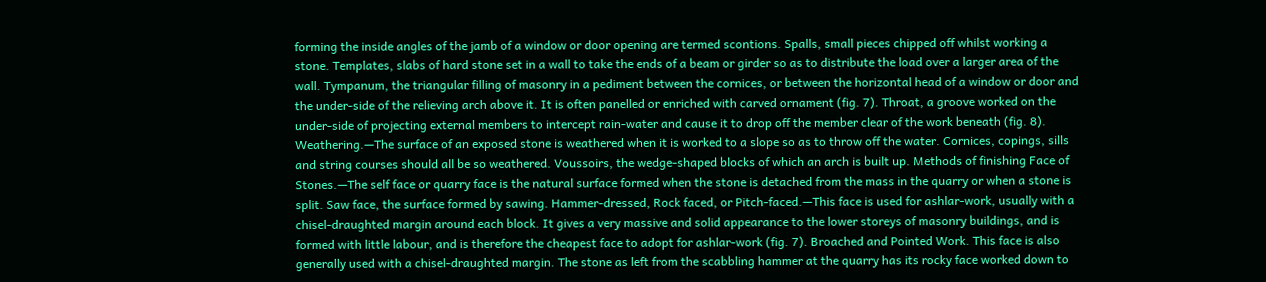forming the inside angles of the jamb of a window or door opening are termed scontions. Spalls, small pieces chipped off whilst working a stone. Templates, slabs of hard stone set in a wall to take the ends of a beam or girder so as to distribute the load over a larger area of the wall. Tympanum, the triangular filling of masonry in a pediment between the cornices, or between the horizontal head of a window or door and the under-side of the relieving arch above it. It is often panelled or enriched with carved ornament (fig. 7). Throat, a groove worked on the under-side of projecting external members to intercept rain-water and cause it to drop off the member clear of the work beneath (fig. 8). Weathering.—The surface of an exposed stone is weathered when it is worked to a slope so as to throw off the water. Cornices, copings, sills and string courses should all be so weathered. Voussoirs, the wedge-shaped blocks of which an arch is built up. Methods of finishing Face of Stones.—The self face or quarry face is the natural surface formed when the stone is detached from the mass in the quarry or when a stone is split. Saw face, the surface formed by sawing. Hammer-dressed, Rock faced, or Pitch-faced.—This face is used for ashlar-work, usually with a chisel-draughted margin around each block. It gives a very massive and solid appearance to the lower storeys of masonry buildings, and is formed with little labour, and is therefore the cheapest face to adopt for ashlar-work (fig. 7). Broached and Pointed Work. This face is also generally used with a chisel-draughted margin. The stone as left from the scabbling hammer at the quarry has its rocky face worked down to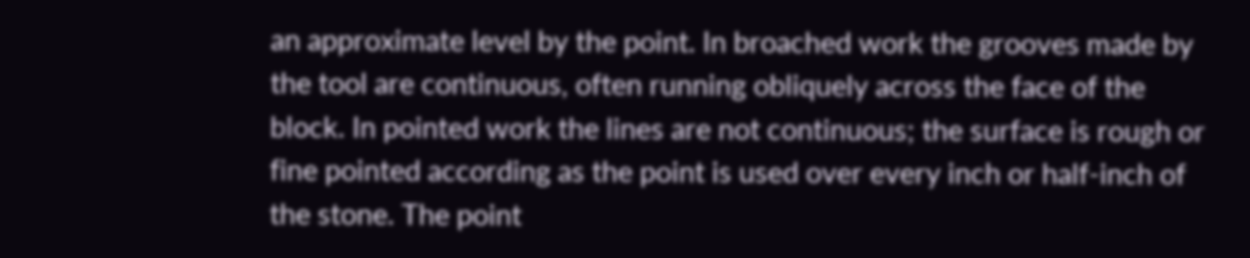an approximate level by the point. In broached work the grooves made by the tool are continuous, often running obliquely across the face of the block. In pointed work the lines are not continuous; the surface is rough or fine pointed according as the point is used over every inch or half-inch of the stone. The point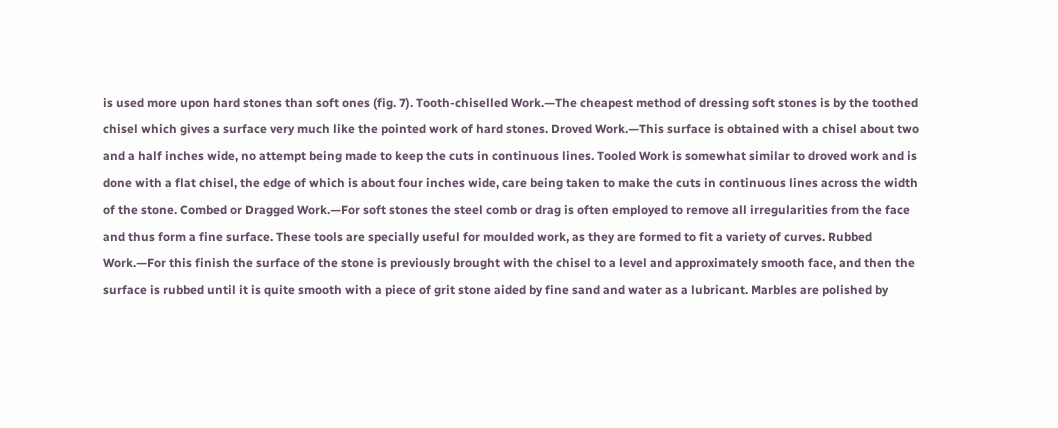is used more upon hard stones than soft ones (fig. 7). Tooth-chiselled Work.—The cheapest method of dressing soft stones is by the toothed chisel which gives a surface very much like the pointed work of hard stones. Droved Work.—This surface is obtained with a chisel about two and a half inches wide, no attempt being made to keep the cuts in continuous lines. Tooled Work is somewhat similar to droved work and is done with a flat chisel, the edge of which is about four inches wide, care being taken to make the cuts in continuous lines across the width of the stone. Combed or Dragged Work.—For soft stones the steel comb or drag is often employed to remove all irregularities from the face and thus form a fine surface. These tools are specially useful for moulded work, as they are formed to fit a variety of curves. Rubbed Work.—For this finish the surface of the stone is previously brought with the chisel to a level and approximately smooth face, and then the surface is rubbed until it is quite smooth with a piece of grit stone aided by fine sand and water as a lubricant. Marbles are polished by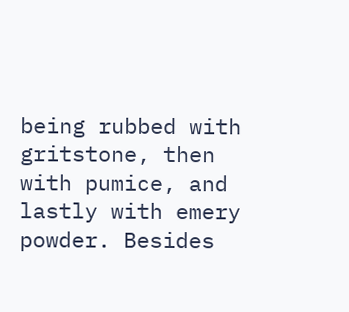being rubbed with gritstone, then with pumice, and lastly with emery powder. Besides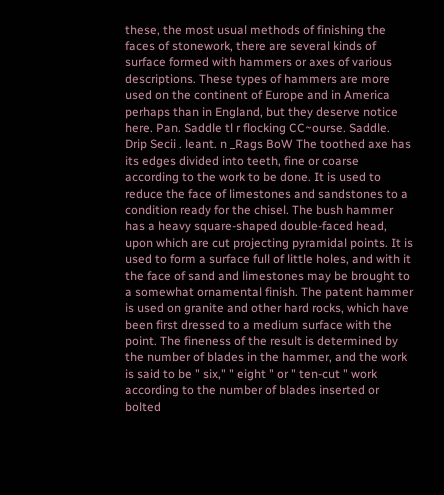these, the most usual methods of finishing the faces of stonework, there are several kinds of surface formed with hammers or axes of various descriptions. These types of hammers are more used on the continent of Europe and in America perhaps than in England, but they deserve notice here. Pan. Saddle tl r flocking CC~ourse. Saddle. Drip Secii . leant. n _Rags BoW The toothed axe has its edges divided into teeth, fine or coarse according to the work to be done. It is used to reduce the face of limestones and sandstones to a condition ready for the chisel. The bush hammer has a heavy square-shaped double-faced head, upon which are cut projecting pyramidal points. It is used to form a surface full of little holes, and with it the face of sand and limestones may be brought to a somewhat ornamental finish. The patent hammer is used on granite and other hard rocks, which have been first dressed to a medium surface with the point. The fineness of the result is determined by the number of blades in the hammer, and the work is said to be " six," " eight " or " ten-cut " work according to the number of blades inserted or bolted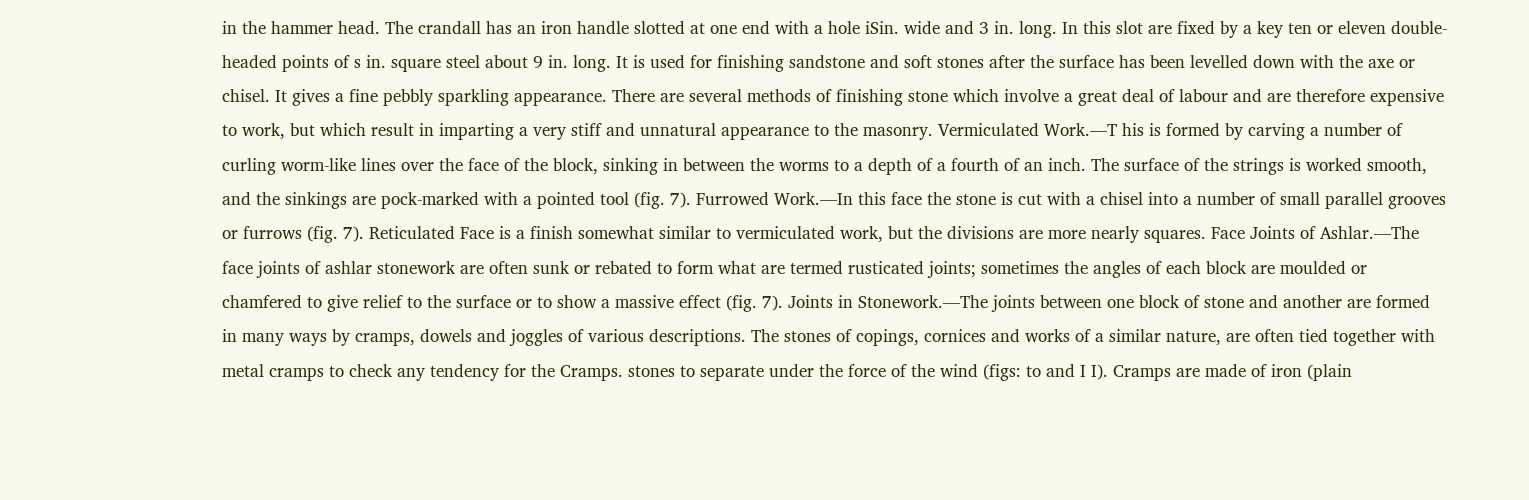in the hammer head. The crandall has an iron handle slotted at one end with a hole iSin. wide and 3 in. long. In this slot are fixed by a key ten or eleven double-headed points of s in. square steel about 9 in. long. It is used for finishing sandstone and soft stones after the surface has been levelled down with the axe or chisel. It gives a fine pebbly sparkling appearance. There are several methods of finishing stone which involve a great deal of labour and are therefore expensive to work, but which result in imparting a very stiff and unnatural appearance to the masonry. Vermiculated Work.—T his is formed by carving a number of curling worm-like lines over the face of the block, sinking in between the worms to a depth of a fourth of an inch. The surface of the strings is worked smooth, and the sinkings are pock-marked with a pointed tool (fig. 7). Furrowed Work.—In this face the stone is cut with a chisel into a number of small parallel grooves or furrows (fig. 7). Reticulated Face is a finish somewhat similar to vermiculated work, but the divisions are more nearly squares. Face Joints of Ashlar.—The face joints of ashlar stonework are often sunk or rebated to form what are termed rusticated joints; sometimes the angles of each block are moulded or chamfered to give relief to the surface or to show a massive effect (fig. 7). Joints in Stonework.—The joints between one block of stone and another are formed in many ways by cramps, dowels and joggles of various descriptions. The stones of copings, cornices and works of a similar nature, are often tied together with metal cramps to check any tendency for the Cramps. stones to separate under the force of the wind (figs: to and I I). Cramps are made of iron (plain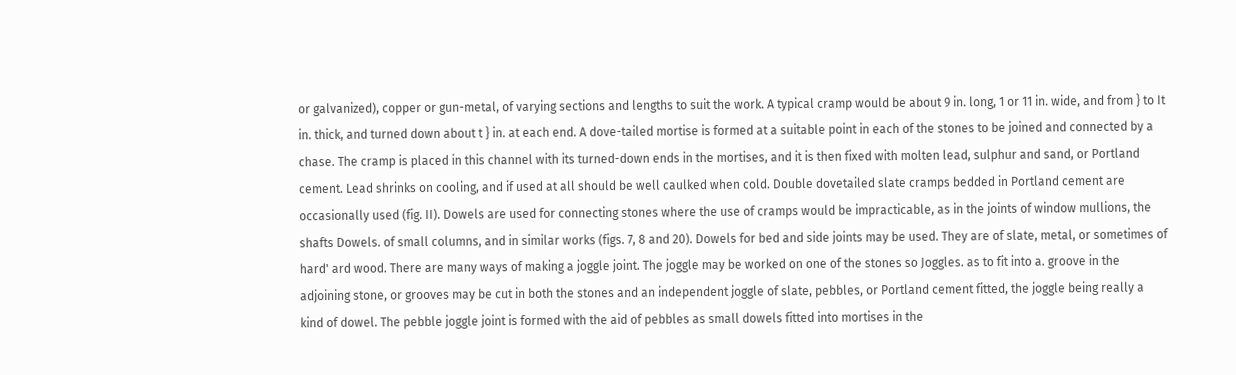or galvanized), copper or gun-metal, of varying sections and lengths to suit the work. A typical cramp would be about 9 in. long, 1 or 11 in. wide, and from } to It in. thick, and turned down about t } in. at each end. A dove-tailed mortise is formed at a suitable point in each of the stones to be joined and connected by a chase. The cramp is placed in this channel with its turned-down ends in the mortises, and it is then fixed with molten lead, sulphur and sand, or Portland cement. Lead shrinks on cooling, and if used at all should be well caulked when cold. Double dovetailed slate cramps bedded in Portland cement are occasionally used (fig. II). Dowels are used for connecting stones where the use of cramps would be impracticable, as in the joints of window mullions, the shafts Dowels. of small columns, and in similar works (figs. 7, 8 and 20). Dowels for bed and side joints may be used. They are of slate, metal, or sometimes of hard' ard wood. There are many ways of making a joggle joint. The joggle may be worked on one of the stones so Joggles. as to fit into a. groove in the adjoining stone, or grooves may be cut in both the stones and an independent joggle of slate, pebbles, or Portland cement fitted, the joggle being really a kind of dowel. The pebble joggle joint is formed with the aid of pebbles as small dowels fitted into mortises in the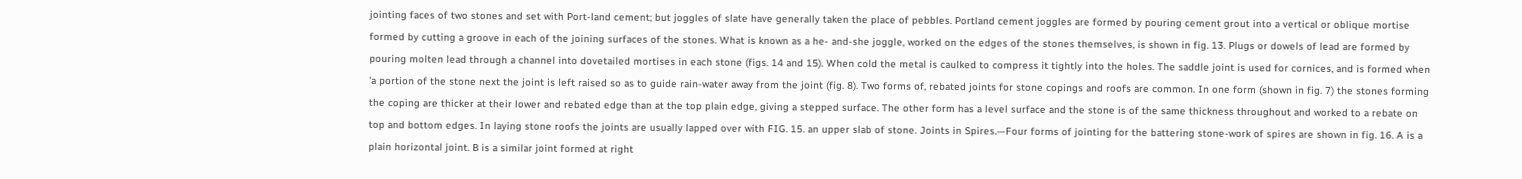jointing faces of two stones and set with Port-land cement; but joggles of slate have generally taken the place of pebbles. Portland cement joggles are formed by pouring cement grout into a vertical or oblique mortise formed by cutting a groove in each of the joining surfaces of the stones. What is known as a he- and-she joggle, worked on the edges of the stones themselves, is shown in fig. 13. Plugs or dowels of lead are formed by pouring molten lead through a channel into dovetailed mortises in each stone (figs. 14 and 15). When cold the metal is caulked to compress it tightly into the holes. The saddle joint is used for cornices, and is formed when 'a portion of the stone next the joint is left raised so as to guide rain-water away from the joint (fig. 8). Two forms of, rebated joints for stone copings and roofs are common. In one form (shown in fig. 7) the stones forming the coping are thicker at their lower and rebated edge than at the top plain edge, giving a stepped surface. The other form has a level surface and the stone is of the same thickness throughout and worked to a rebate on top and bottom edges. In laying stone roofs the joints are usually lapped over with FIG. 15. an upper slab of stone. Joints in Spires.—Four forms of jointing for the battering stone-work of spires are shown in fig. 16. A is a plain horizontal joint. B is a similar joint formed at right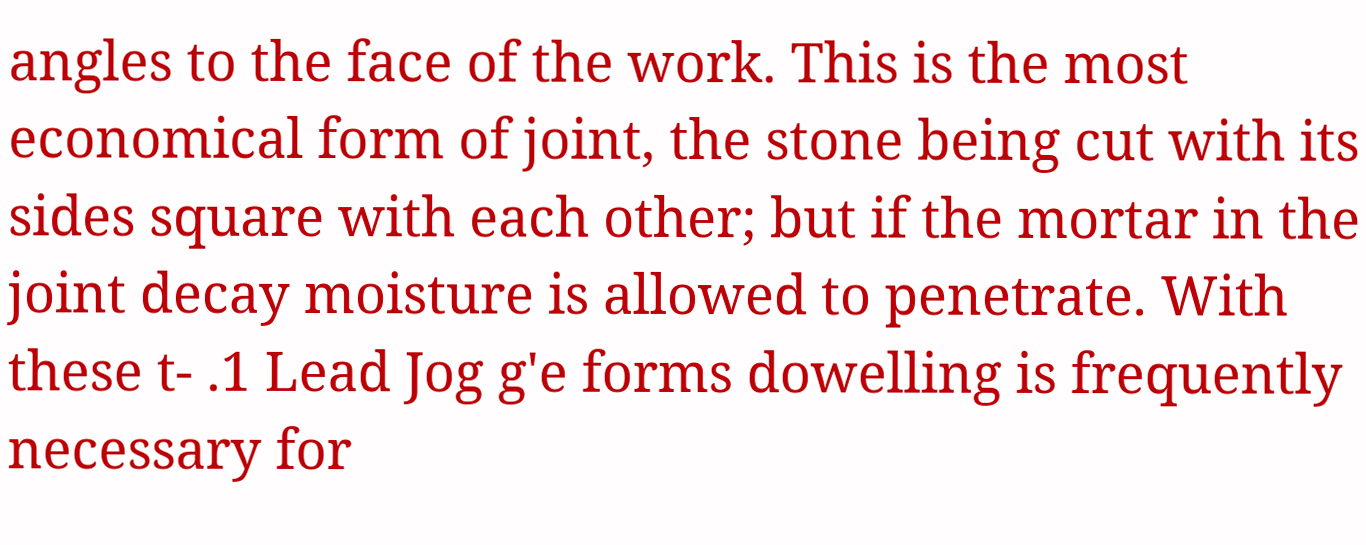angles to the face of the work. This is the most economical form of joint, the stone being cut with its sides square with each other; but if the mortar in the joint decay moisture is allowed to penetrate. With these t- .1 Lead Jog g'e forms dowelling is frequently necessary for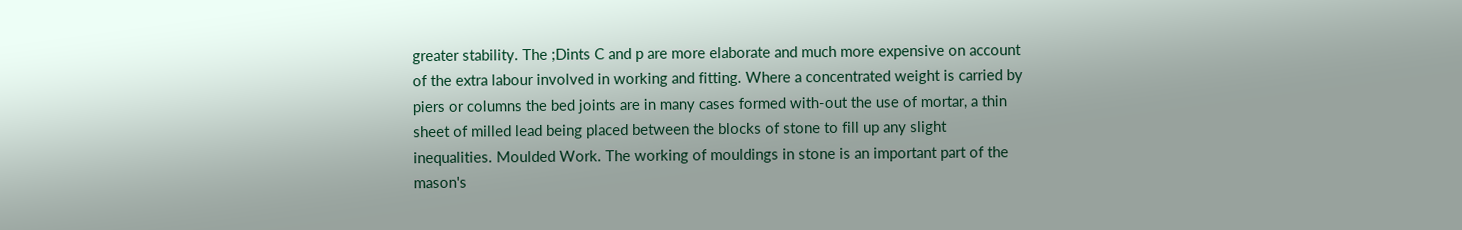greater stability. The ;Dints C and p are more elaborate and much more expensive on account of the extra labour involved in working and fitting. Where a concentrated weight is carried by piers or columns the bed joints are in many cases formed with-out the use of mortar, a thin sheet of milled lead being placed between the blocks of stone to fill up any slight inequalities. Moulded Work. The working of mouldings in stone is an important part of the mason's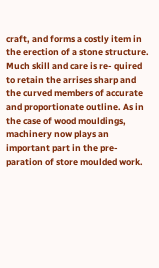craft, and forms a costly item in the erection of a stone structure. Much skill and care is re- quired to retain the arrises sharp and the curved members of accurate and proportionate outline. As in the case of wood mouldings, machinery now plays an important part in the pre- paration of store moulded work.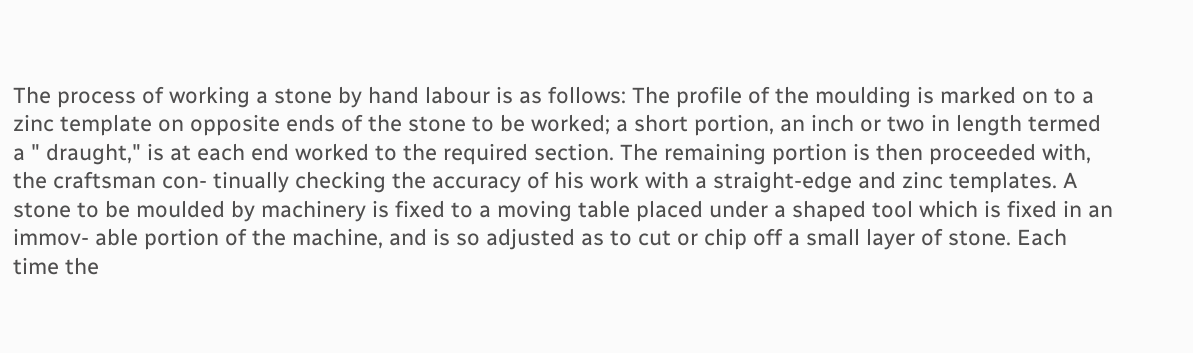The process of working a stone by hand labour is as follows: The profile of the moulding is marked on to a zinc template on opposite ends of the stone to be worked; a short portion, an inch or two in length termed a " draught," is at each end worked to the required section. The remaining portion is then proceeded with, the craftsman con- tinually checking the accuracy of his work with a straight-edge and zinc templates. A stone to be moulded by machinery is fixed to a moving table placed under a shaped tool which is fixed in an immov- able portion of the machine, and is so adjusted as to cut or chip off a small layer of stone. Each time the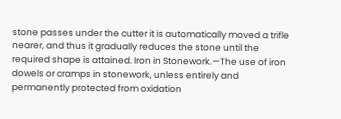stone passes under the cutter it is automatically moved a trifle nearer, and thus it gradually reduces the stone until the required shape is attained. Iron in Stonework.—The use of iron dowels or cramps in stonework, unless entirely and permanently protected from oxidation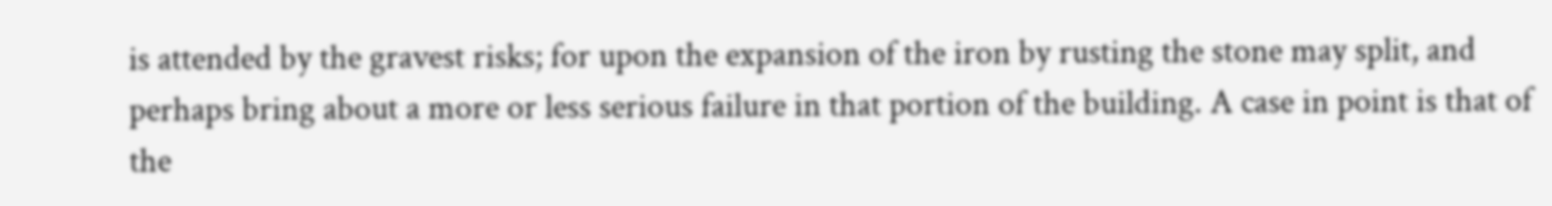is attended by the gravest risks; for upon the expansion of the iron by rusting the stone may split, and perhaps bring about a more or less serious failure in that portion of the building. A case in point is that of the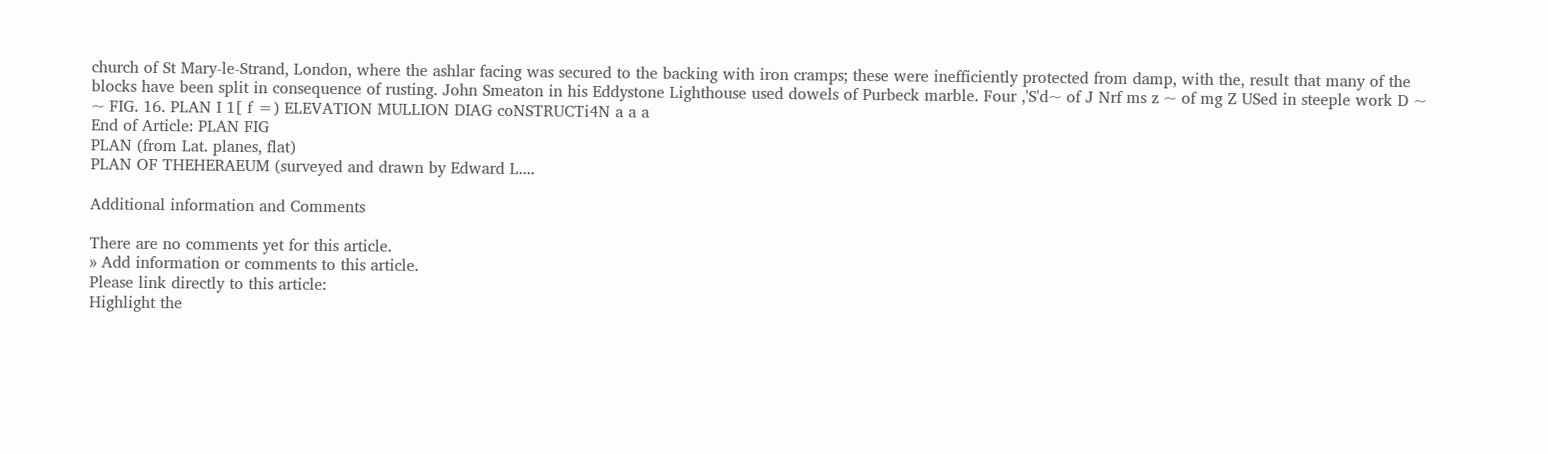church of St Mary-le-Strand, London, where the ashlar facing was secured to the backing with iron cramps; these were inefficiently protected from damp, with the, result that many of the blocks have been split in consequence of rusting. John Smeaton in his Eddystone Lighthouse used dowels of Purbeck marble. Four ,'S'd~ of J Nrf ms z ~ of mg Z USed in steeple work D ~ ~ FIG. 16. PLAN I 1[ f =) ELEVATION MULLION DIAG coNSTRUCTi4N a a a
End of Article: PLAN FIG
PLAN (from Lat. planes, flat)
PLAN OF THEHERAEUM (surveyed and drawn by Edward L....

Additional information and Comments

There are no comments yet for this article.
» Add information or comments to this article.
Please link directly to this article:
Highlight the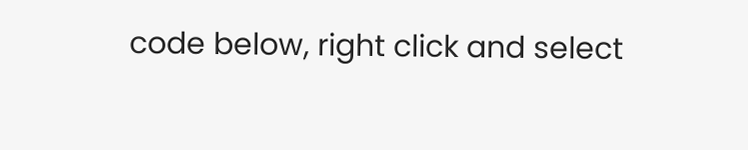code below, right click and select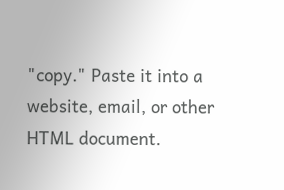"copy." Paste it into a website, email, or other HTML document.